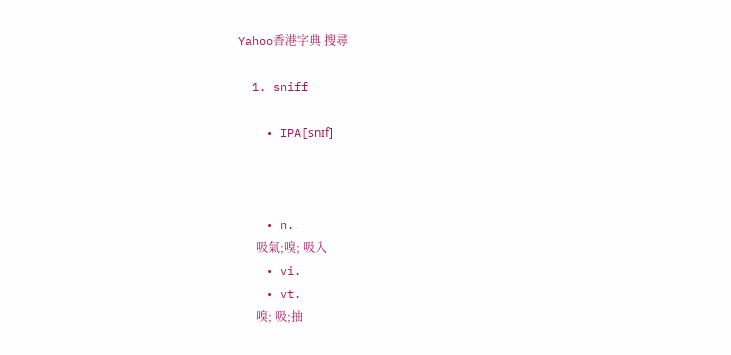Yahoo香港字典 搜尋

  1. sniff

    • IPA[snɪf]



    • n.
      吸氣;嗅; 吸入
    • vi.
    • vt.
      嗅; 吸;抽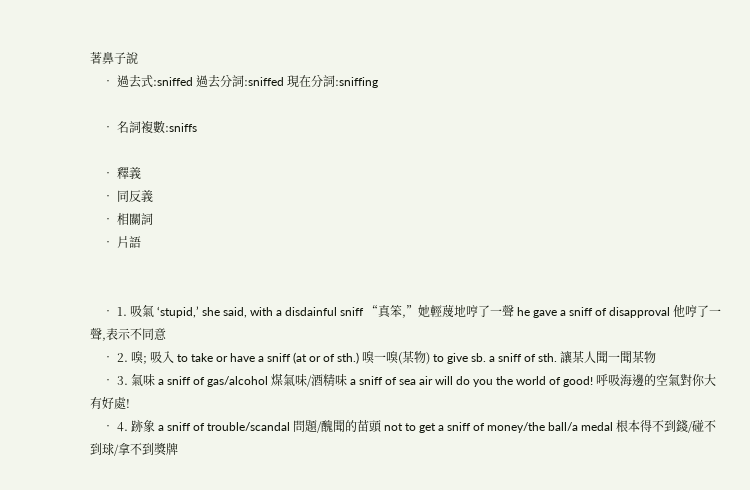著鼻子說
    • 過去式:sniffed 過去分詞:sniffed 現在分詞:sniffing

    • 名詞複數:sniffs

    • 釋義
    • 同反義
    • 相關詞
    • 片語


    • 1. 吸氣 ‘stupid,’ she said, with a disdainful sniff “真笨,”她輕蔑地哼了一聲 he gave a sniff of disapproval 他哼了一聲,表示不同意
    • 2. 嗅; 吸入 to take or have a sniff (at or of sth.) 嗅一嗅(某物) to give sb. a sniff of sth. 讓某人聞一聞某物
    • 3. 氣味 a sniff of gas/alcohol 煤氣味/酒精味 a sniff of sea air will do you the world of good! 呼吸海邊的空氣對你大有好處!
    • 4. 跡象 a sniff of trouble/scandal 問題/醜聞的苗頭 not to get a sniff of money/the ball/a medal 根本得不到錢/碰不到球/拿不到獎牌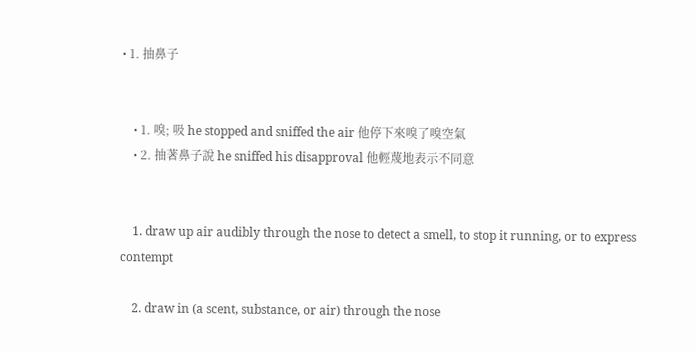• 1. 抽鼻子


    • 1. 嗅; 吸 he stopped and sniffed the air 他停下來嗅了嗅空氣
    • 2. 抽著鼻子說 he sniffed his disapproval 他輕蔑地表示不同意


    1. draw up air audibly through the nose to detect a smell, to stop it running, or to express contempt

    2. draw in (a scent, substance, or air) through the nose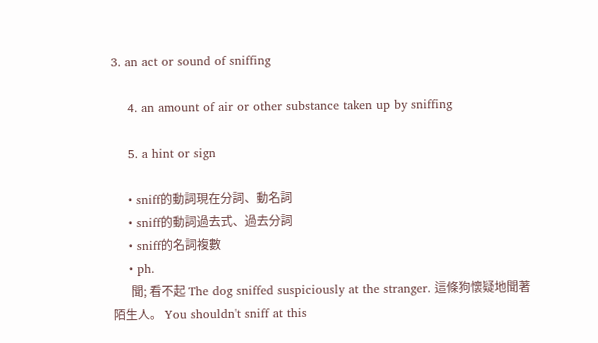3. an act or sound of sniffing

    4. an amount of air or other substance taken up by sniffing

    5. a hint or sign

    • sniff的動詞現在分詞、動名詞
    • sniff的動詞過去式、過去分詞
    • sniff的名詞複數
    • ph.
      聞; 看不起 The dog sniffed suspiciously at the stranger. 這條狗懷疑地聞著陌生人。 You shouldn't sniff at this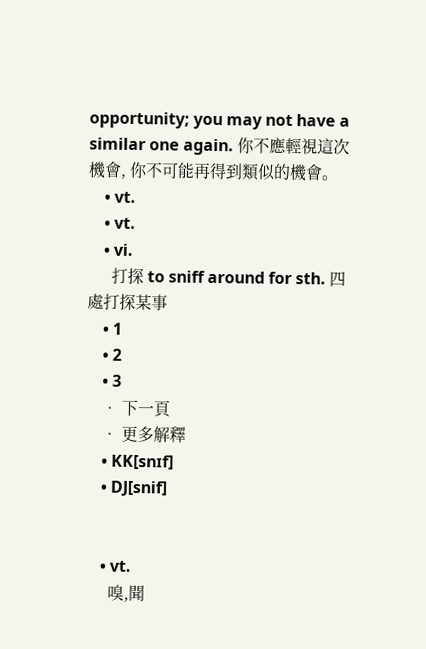opportunity; you may not have a similar one again. 你不應輕視這次機會, 你不可能再得到類似的機會。
    • vt.
    • vt.
    • vi.
      打探 to sniff around for sth. 四處打探某事
    • 1
    • 2
    • 3
    • 下一頁
    • 更多解釋
    • KK[snɪf]
    • DJ[snif]


    • vt.
      嗅,聞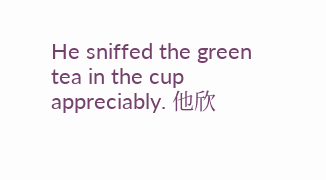He sniffed the green tea in the cup appreciably. 他欣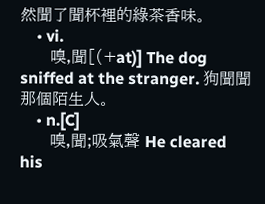然聞了聞杯裡的綠茶香味。
    • vi.
      嗅,聞[(+at)] The dog sniffed at the stranger. 狗聞聞那個陌生人。
    • n.[C]
      嗅,聞;吸氣聲 He cleared his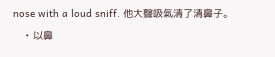nose with a loud sniff. 他大聲吸氣清了清鼻子。
    • 以鼻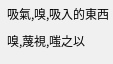吸氣,嗅,吸入的東西嗅,蔑視,嗤之以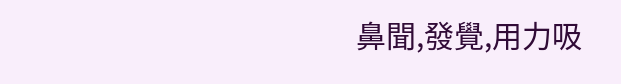鼻聞,發覺,用力吸